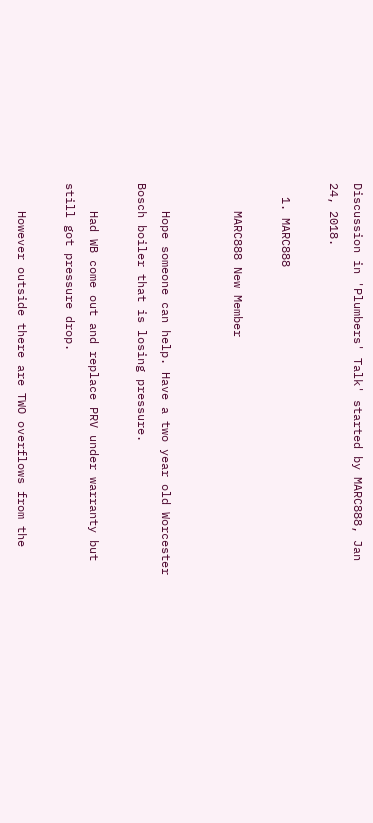Discussion in 'Plumbers' Talk' started by MARC888, Jan 24, 2018.

  1. MARC888

    MARC888 New Member


    Hope someone can help. Have a two year old Worcester Bosch boiler that is losing pressure.

    Had WB come out and replace PRV under warranty but still got pressure drop.

    However outside there are TWO overflows from the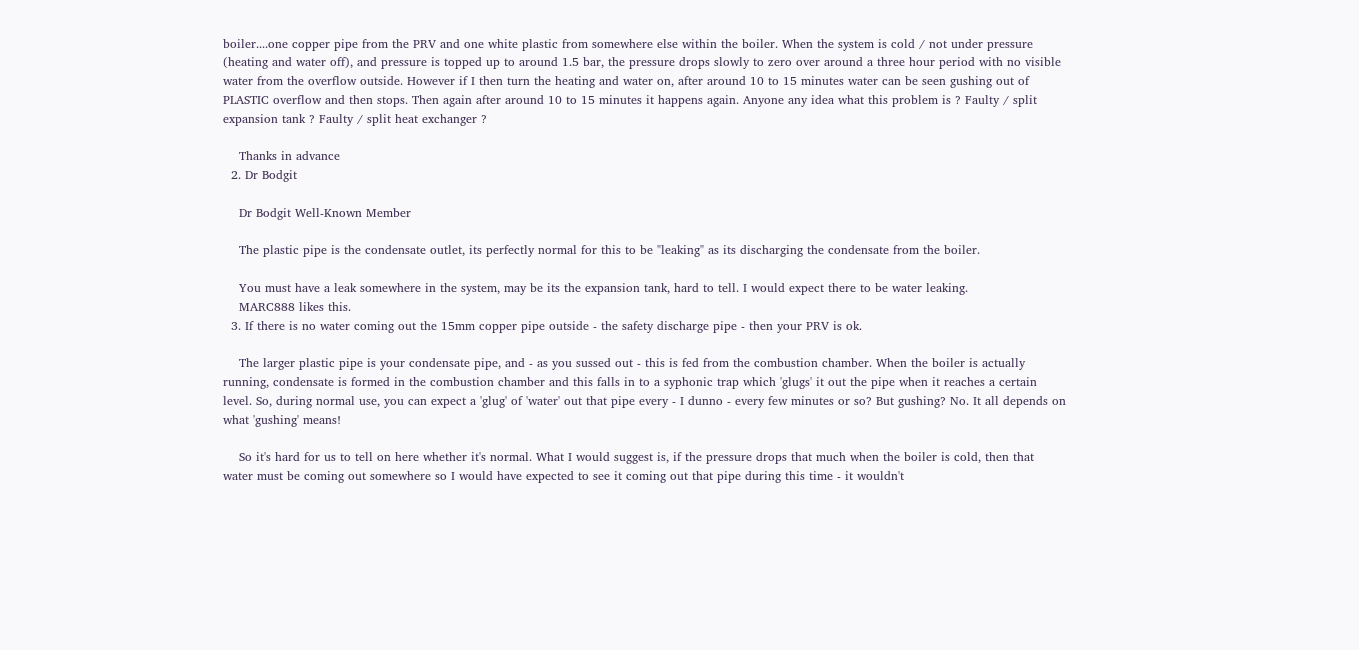boiler....one copper pipe from the PRV and one white plastic from somewhere else within the boiler. When the system is cold / not under pressure (heating and water off), and pressure is topped up to around 1.5 bar, the pressure drops slowly to zero over around a three hour period with no visible water from the overflow outside. However if I then turn the heating and water on, after around 10 to 15 minutes water can be seen gushing out of PLASTIC overflow and then stops. Then again after around 10 to 15 minutes it happens again. Anyone any idea what this problem is ? Faulty / split expansion tank ? Faulty / split heat exchanger ?

    Thanks in advance
  2. Dr Bodgit

    Dr Bodgit Well-Known Member

    The plastic pipe is the condensate outlet, its perfectly normal for this to be "leaking" as its discharging the condensate from the boiler.

    You must have a leak somewhere in the system, may be its the expansion tank, hard to tell. I would expect there to be water leaking.
    MARC888 likes this.
  3. If there is no water coming out the 15mm copper pipe outside - the safety discharge pipe - then your PRV is ok.

    The larger plastic pipe is your condensate pipe, and - as you sussed out - this is fed from the combustion chamber. When the boiler is actually running, condensate is formed in the combustion chamber and this falls in to a syphonic trap which 'glugs' it out the pipe when it reaches a certain level. So, during normal use, you can expect a 'glug' of 'water' out that pipe every - I dunno - every few minutes or so? But gushing? No. It all depends on what 'gushing' means!

    So it's hard for us to tell on here whether it's normal. What I would suggest is, if the pressure drops that much when the boiler is cold, then that water must be coming out somewhere so I would have expected to see it coming out that pipe during this time - it wouldn't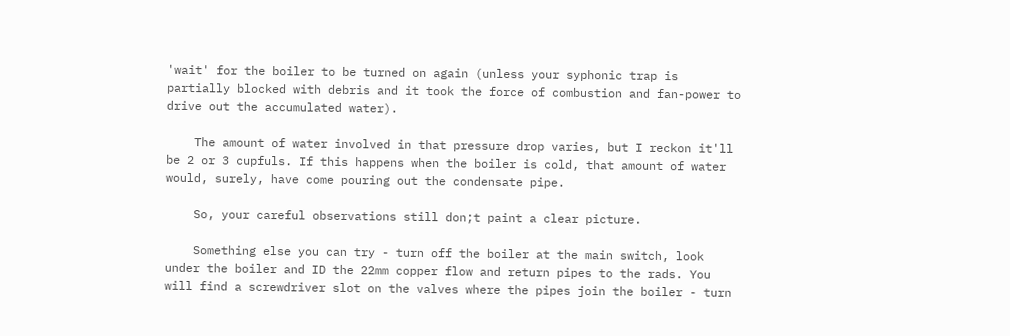'wait' for the boiler to be turned on again (unless your syphonic trap is partially blocked with debris and it took the force of combustion and fan-power to drive out the accumulated water).

    The amount of water involved in that pressure drop varies, but I reckon it'll be 2 or 3 cupfuls. If this happens when the boiler is cold, that amount of water would, surely, have come pouring out the condensate pipe.

    So, your careful observations still don;t paint a clear picture.

    Something else you can try - turn off the boiler at the main switch, look under the boiler and ID the 22mm copper flow and return pipes to the rads. You will find a screwdriver slot on the valves where the pipes join the boiler - turn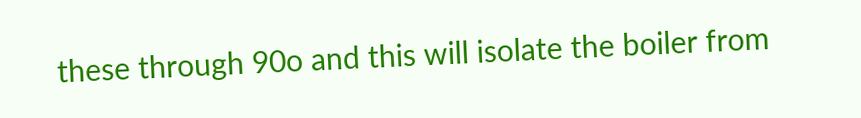these through 90o and this will isolate the boiler from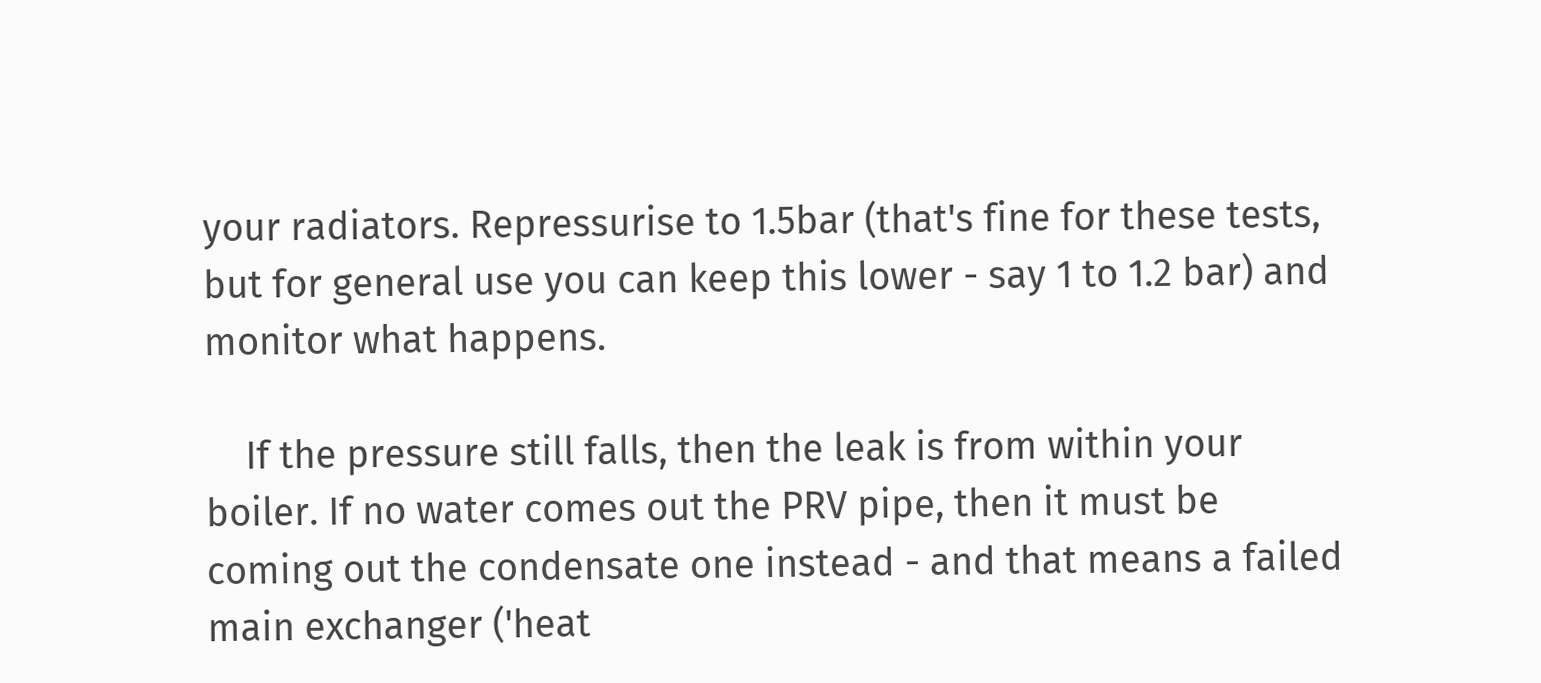your radiators. Repressurise to 1.5bar (that's fine for these tests, but for general use you can keep this lower - say 1 to 1.2 bar) and monitor what happens.

    If the pressure still falls, then the leak is from within your boiler. If no water comes out the PRV pipe, then it must be coming out the condensate one instead - and that means a failed main exchanger ('heat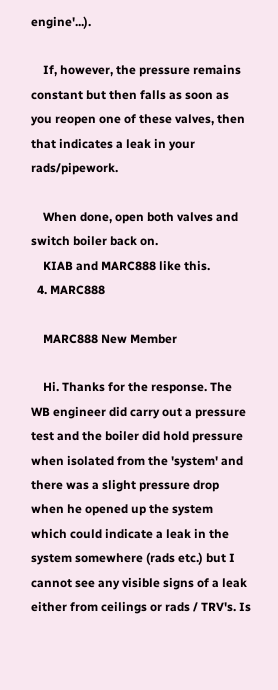engine'...).

    If, however, the pressure remains constant but then falls as soon as you reopen one of these valves, then that indicates a leak in your rads/pipework.

    When done, open both valves and switch boiler back on.
    KIAB and MARC888 like this.
  4. MARC888

    MARC888 New Member

    Hi. Thanks for the response. The WB engineer did carry out a pressure test and the boiler did hold pressure when isolated from the 'system' and there was a slight pressure drop when he opened up the system which could indicate a leak in the system somewhere (rads etc.) but I cannot see any visible signs of a leak either from ceilings or rads / TRV's. Is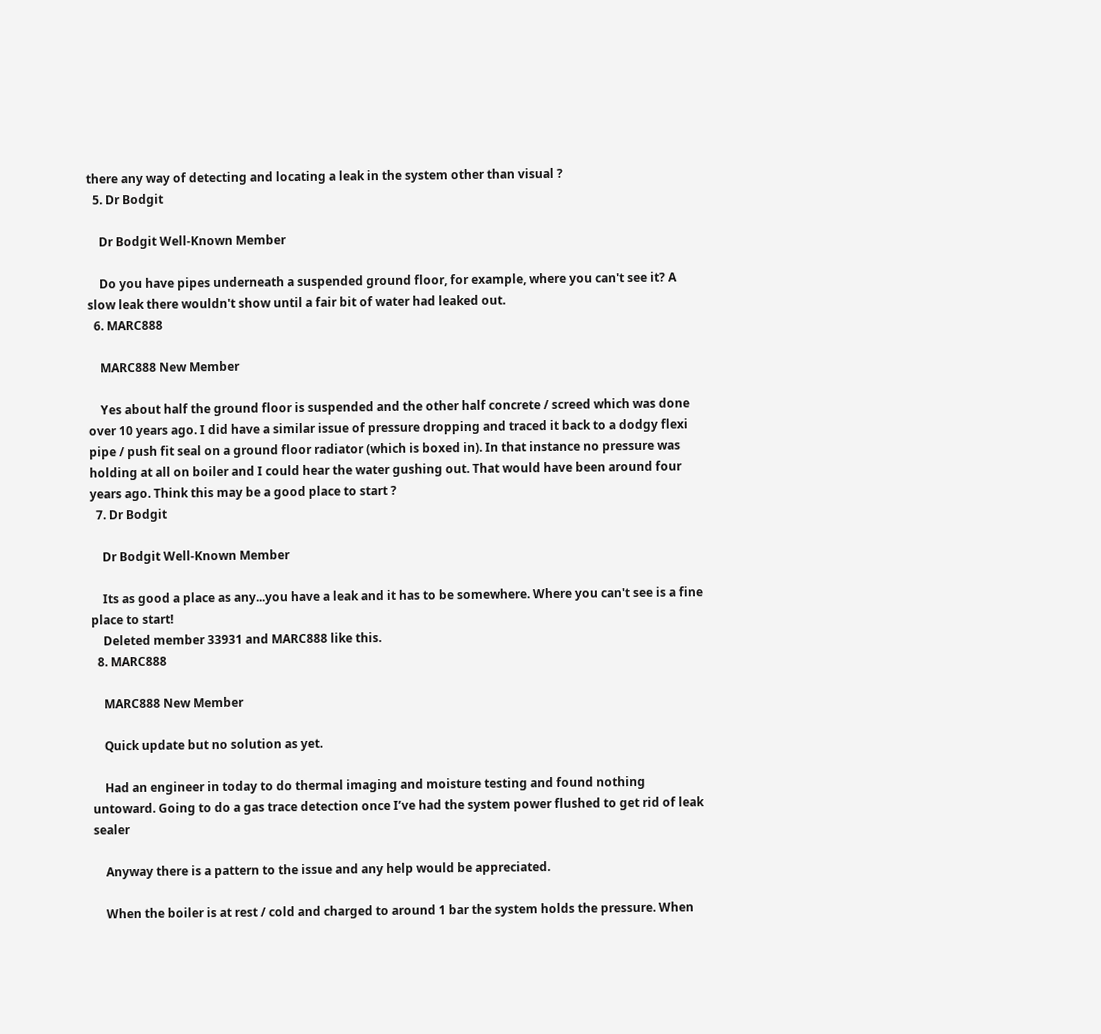there any way of detecting and locating a leak in the system other than visual ?
  5. Dr Bodgit

    Dr Bodgit Well-Known Member

    Do you have pipes underneath a suspended ground floor, for example, where you can't see it? A slow leak there wouldn't show until a fair bit of water had leaked out.
  6. MARC888

    MARC888 New Member

    Yes about half the ground floor is suspended and the other half concrete / screed which was done over 10 years ago. I did have a similar issue of pressure dropping and traced it back to a dodgy flexi pipe / push fit seal on a ground floor radiator (which is boxed in). In that instance no pressure was holding at all on boiler and I could hear the water gushing out. That would have been around four years ago. Think this may be a good place to start ?
  7. Dr Bodgit

    Dr Bodgit Well-Known Member

    Its as good a place as any...you have a leak and it has to be somewhere. Where you can't see is a fine place to start!
    Deleted member 33931 and MARC888 like this.
  8. MARC888

    MARC888 New Member

    Quick update but no solution as yet.

    Had an engineer in today to do thermal imaging and moisture testing and found nothing untoward. Going to do a gas trace detection once I’ve had the system power flushed to get rid of leak sealer

    Anyway there is a pattern to the issue and any help would be appreciated.

    When the boiler is at rest / cold and charged to around 1 bar the system holds the pressure. When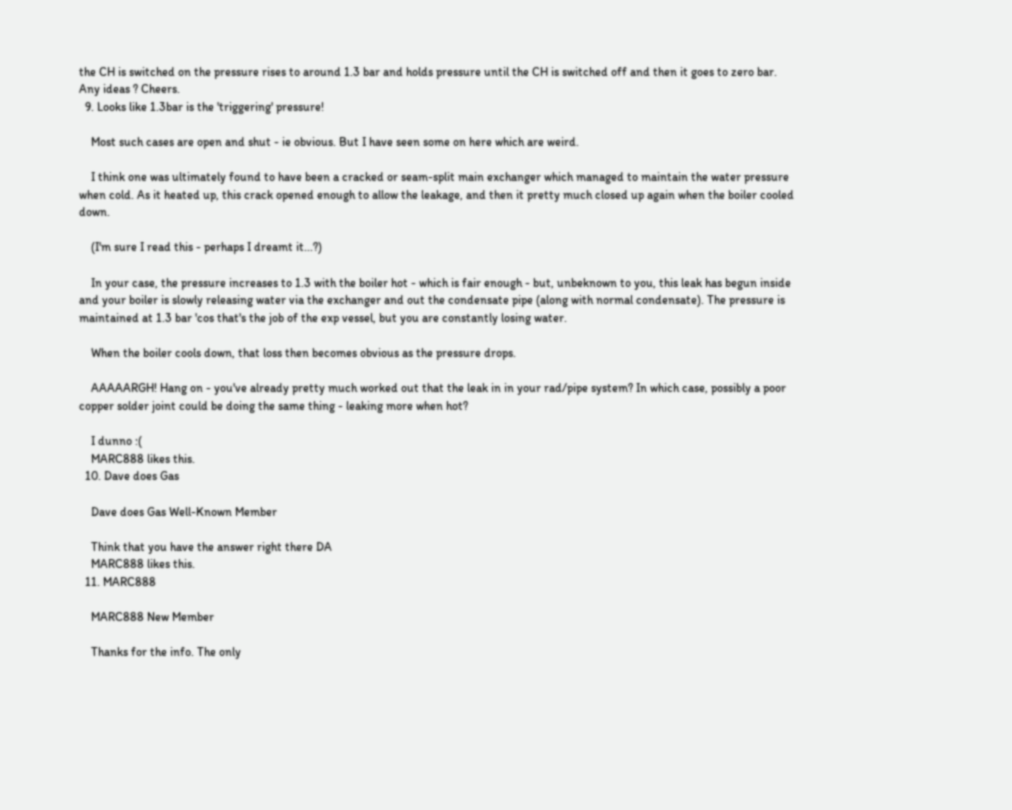the CH is switched on the pressure rises to around 1.3 bar and holds pressure until the CH is switched off and then it goes to zero bar. Any ideas ? Cheers.
  9. Looks like 1.3bar is the 'triggering' pressure!

    Most such cases are open and shut - ie obvious. But I have seen some on here which are weird.

    I think one was ultimately found to have been a cracked or seam-split main exchanger which managed to maintain the water pressure when cold. As it heated up, this crack opened enough to allow the leakage, and then it pretty much closed up again when the boiler cooled down.

    (I'm sure I read this - perhaps I dreamt it...?)

    In your case, the pressure increases to 1.3 with the boiler hot - which is fair enough - but, unbeknown to you, this leak has begun inside and your boiler is slowly releasing water via the exchanger and out the condensate pipe (along with normal condensate). The pressure is maintained at 1.3 bar 'cos that's the job of the exp vessel, but you are constantly losing water.

    When the boiler cools down, that loss then becomes obvious as the pressure drops.

    AAAAARGH! Hang on - you've already pretty much worked out that the leak in in your rad/pipe system? In which case, possibly a poor copper solder joint could be doing the same thing - leaking more when hot?

    I dunno :(
    MARC888 likes this.
  10. Dave does Gas

    Dave does Gas Well-Known Member

    Think that you have the answer right there DA
    MARC888 likes this.
  11. MARC888

    MARC888 New Member

    Thanks for the info. The only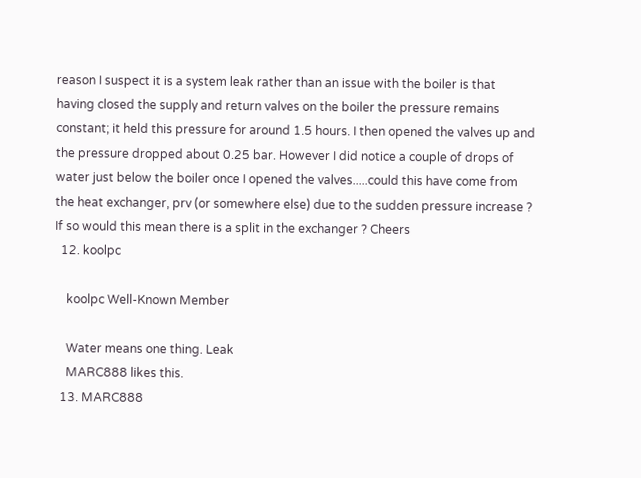reason I suspect it is a system leak rather than an issue with the boiler is that having closed the supply and return valves on the boiler the pressure remains constant; it held this pressure for around 1.5 hours. I then opened the valves up and the pressure dropped about 0.25 bar. However I did notice a couple of drops of water just below the boiler once I opened the valves.....could this have come from the heat exchanger, prv (or somewhere else) due to the sudden pressure increase ? If so would this mean there is a split in the exchanger ? Cheers
  12. koolpc

    koolpc Well-Known Member

    Water means one thing. Leak
    MARC888 likes this.
  13. MARC888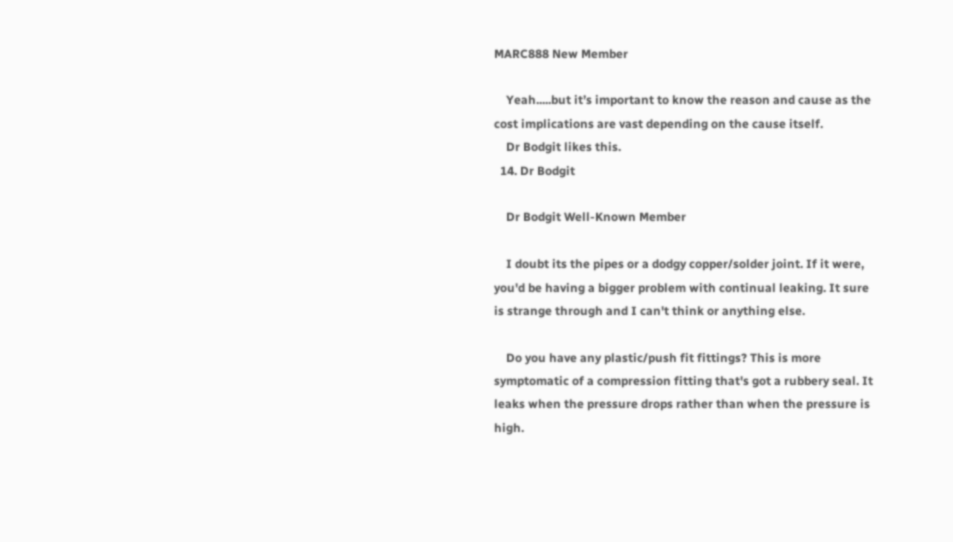MARC888 New Member

    Yeah.....but it’s important to know the reason and cause as the cost implications are vast depending on the cause itself.
    Dr Bodgit likes this.
  14. Dr Bodgit

    Dr Bodgit Well-Known Member

    I doubt its the pipes or a dodgy copper/solder joint. If it were, you'd be having a bigger problem with continual leaking. It sure is strange through and I can't think or anything else.

    Do you have any plastic/push fit fittings? This is more symptomatic of a compression fitting that's got a rubbery seal. It leaks when the pressure drops rather than when the pressure is high.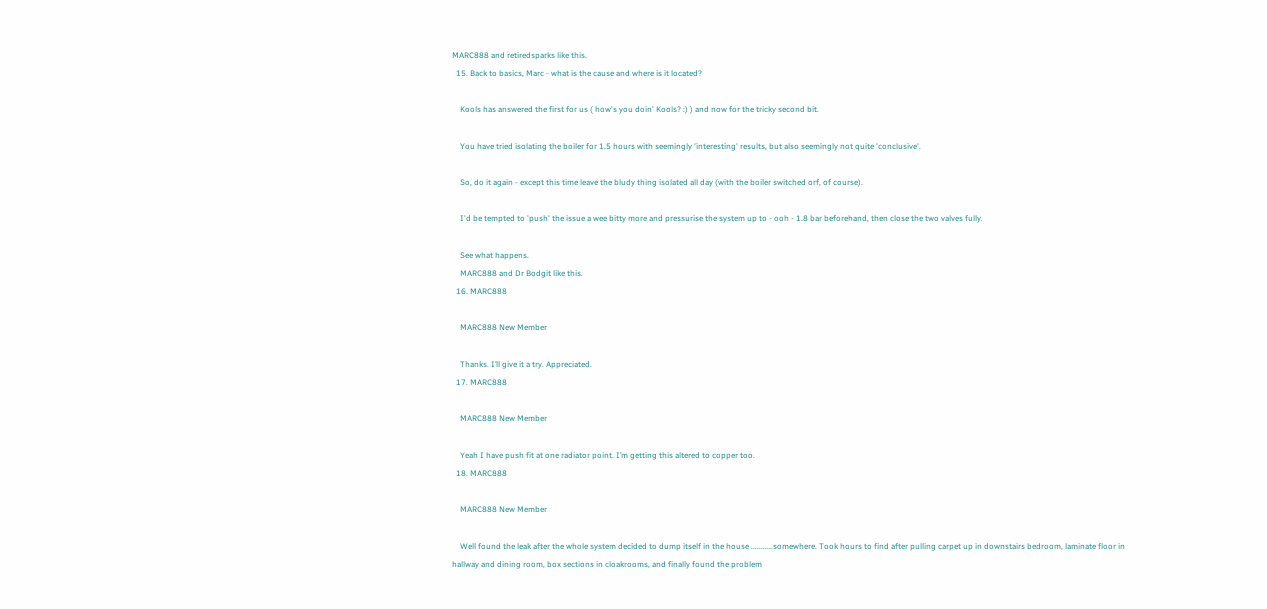MARC888 and retiredsparks like this.
  15. Back to basics, Marc - what is the cause and where is it located?

    Kools has answered the first for us ( how's you doin' Kools? :) ) and now for the tricky second bit.

    You have tried isolating the boiler for 1.5 hours with seemingly 'interesting' results, but also seemingly not quite 'conclusive'.

    So, do it again - except this time leave the bludy thing isolated all day (with the boiler switched orf, of course).

    I'd be tempted to 'push' the issue a wee bitty more and pressurise the system up to - ooh - 1.8 bar beforehand, then close the two valves fully.

    See what happens.
    MARC888 and Dr Bodgit like this.
  16. MARC888

    MARC888 New Member

    Thanks. I’ll give it a try. Appreciated.
  17. MARC888

    MARC888 New Member

    Yeah I have push fit at one radiator point. I’m getting this altered to copper too.
  18. MARC888

    MARC888 New Member

    Well found the leak after the whole system decided to dump itself in the house ...........somewhere. Took hours to find after pulling carpet up in downstairs bedroom, laminate floor in hallway and dining room, box sections in cloakrooms, and finally found the problem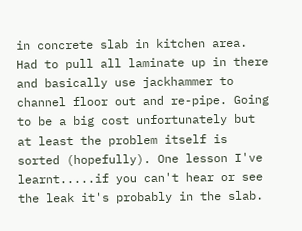in concrete slab in kitchen area. Had to pull all laminate up in there and basically use jackhammer to channel floor out and re-pipe. Going to be a big cost unfortunately but at least the problem itself is sorted (hopefully). One lesson I've learnt.....if you can't hear or see the leak it's probably in the slab.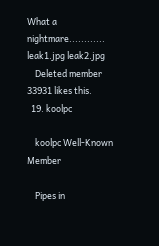What a nightmare............ leak1.jpg leak2.jpg
    Deleted member 33931 likes this.
  19. koolpc

    koolpc Well-Known Member

    Pipes in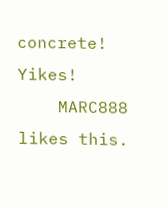concrete! Yikes!
    MARC888 likes this.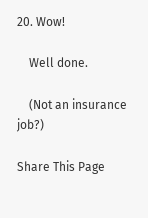20. Wow!

    Well done.

    (Not an insurance job?)

Share This Page